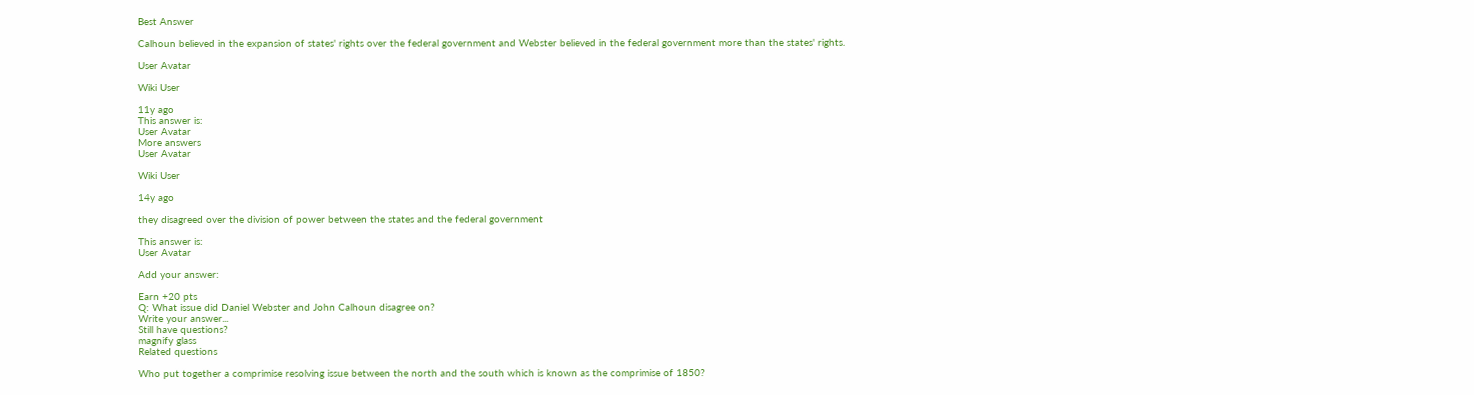Best Answer

Calhoun believed in the expansion of states' rights over the federal government and Webster believed in the federal government more than the states' rights.

User Avatar

Wiki User

11y ago
This answer is:
User Avatar
More answers
User Avatar

Wiki User

14y ago

they disagreed over the division of power between the states and the federal government

This answer is:
User Avatar

Add your answer:

Earn +20 pts
Q: What issue did Daniel Webster and John Calhoun disagree on?
Write your answer...
Still have questions?
magnify glass
Related questions

Who put together a comprimise resolving issue between the north and the south which is known as the comprimise of 1850?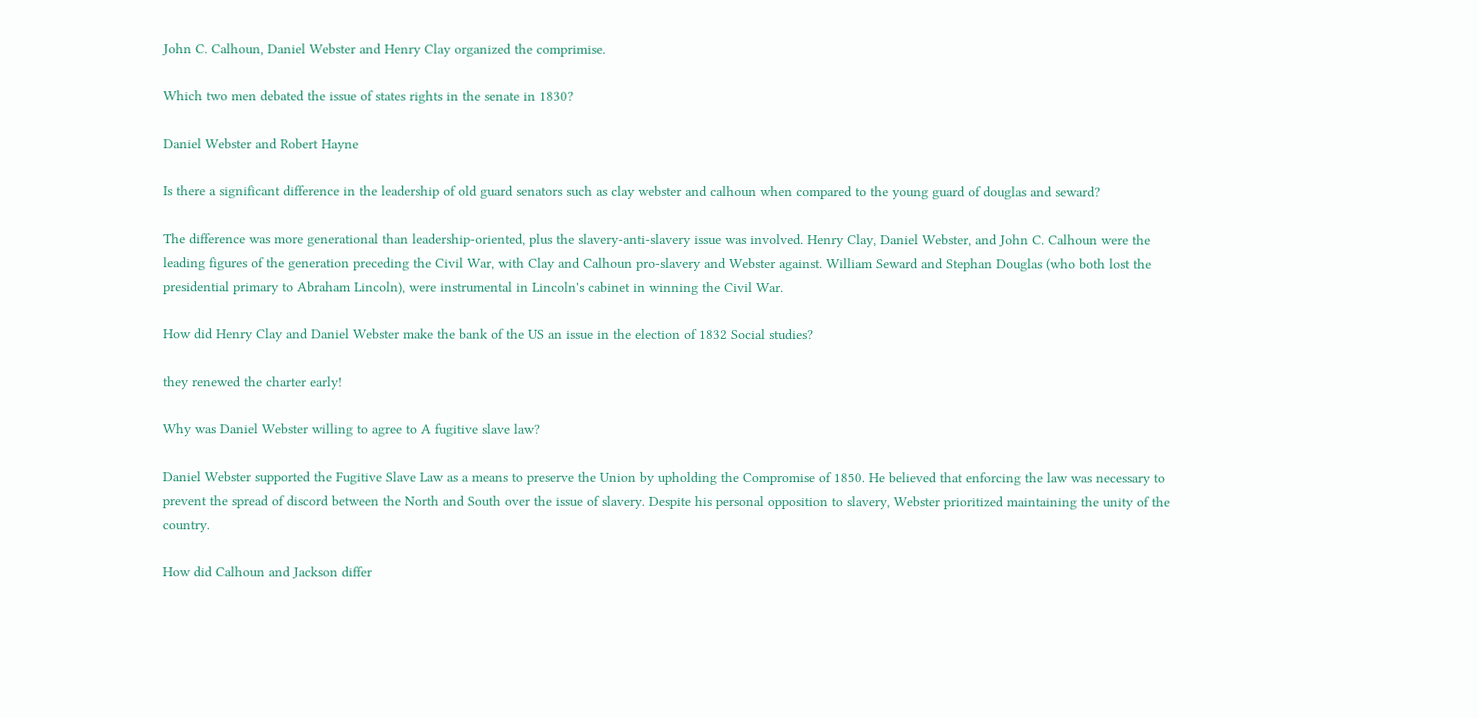John C. Calhoun, Daniel Webster and Henry Clay organized the comprimise.

Which two men debated the issue of states rights in the senate in 1830?

Daniel Webster and Robert Hayne

Is there a significant difference in the leadership of old guard senators such as clay webster and calhoun when compared to the young guard of douglas and seward?

The difference was more generational than leadership-oriented, plus the slavery-anti-slavery issue was involved. Henry Clay, Daniel Webster, and John C. Calhoun were the leading figures of the generation preceding the Civil War, with Clay and Calhoun pro-slavery and Webster against. William Seward and Stephan Douglas (who both lost the presidential primary to Abraham Lincoln), were instrumental in Lincoln's cabinet in winning the Civil War.

How did Henry Clay and Daniel Webster make the bank of the US an issue in the election of 1832 Social studies?

they renewed the charter early!

Why was Daniel Webster willing to agree to A fugitive slave law?

Daniel Webster supported the Fugitive Slave Law as a means to preserve the Union by upholding the Compromise of 1850. He believed that enforcing the law was necessary to prevent the spread of discord between the North and South over the issue of slavery. Despite his personal opposition to slavery, Webster prioritized maintaining the unity of the country.

How did Calhoun and Jackson differ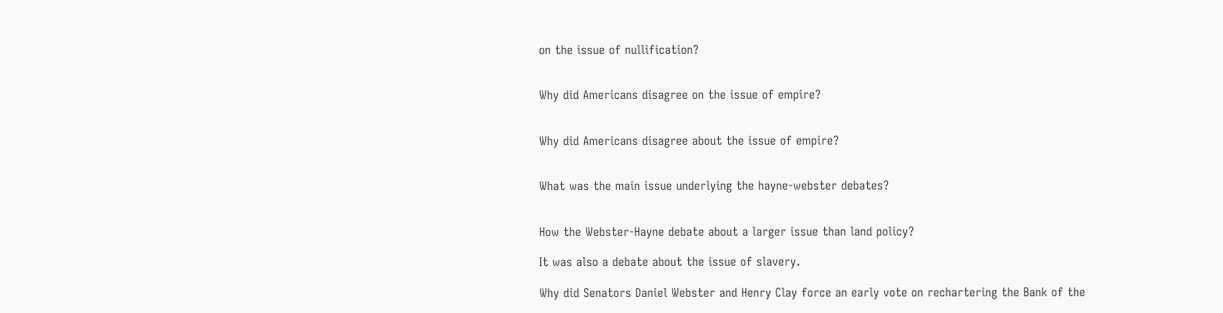on the issue of nullification?


Why did Americans disagree on the issue of empire?


Why did Americans disagree about the issue of empire?


What was the main issue underlying the hayne-webster debates?


How the Webster-Hayne debate about a larger issue than land policy?

It was also a debate about the issue of slavery.

Why did Senators Daniel Webster and Henry Clay force an early vote on rechartering the Bank of the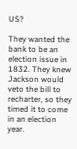US?

They wanted the bank to be an election issue in 1832. They knew Jackson would veto the bill to recharter, so they timed it to come in an election year.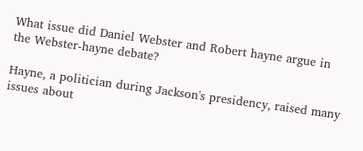What issue did Daniel Webster and Robert hayne argue in the Webster-hayne debate?

Hayne, a politician during Jackson's presidency, raised many issues about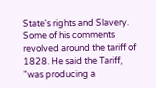State's rights and Slavery. Some of his comments revolved around the tariff of 1828. He said the Tariff, "was producing a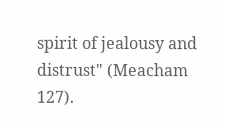spirit of jealousy and distrust" (Meacham 127).